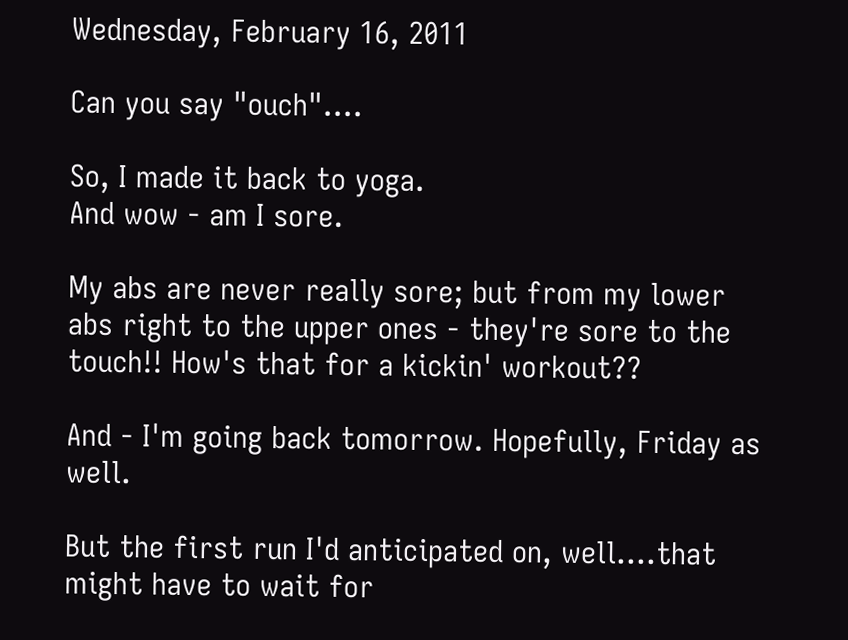Wednesday, February 16, 2011

Can you say "ouch"....

So, I made it back to yoga.
And wow - am I sore.

My abs are never really sore; but from my lower abs right to the upper ones - they're sore to the touch!! How's that for a kickin' workout??

And - I'm going back tomorrow. Hopefully, Friday as well.

But the first run I'd anticipated on, well....that might have to wait for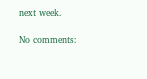next week.

No comments: